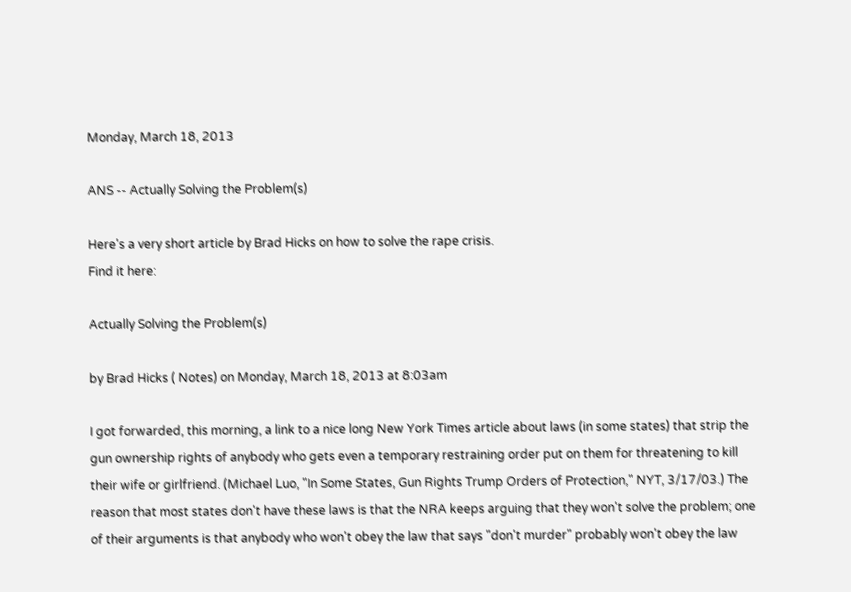Monday, March 18, 2013

ANS -- Actually Solving the Problem(s)

Here's a very short article by Brad Hicks on how to solve the rape crisis.
Find it here:

Actually Solving the Problem(s)

by Brad Hicks ( Notes) on Monday, March 18, 2013 at 8:03am

I got forwarded, this morning, a link to a nice long New York Times article about laws (in some states) that strip the gun ownership rights of anybody who gets even a temporary restraining order put on them for threatening to kill their wife or girlfriend. (Michael Luo, "In Some States, Gun Rights Trump Orders of Protection," NYT, 3/17/03.) The reason that most states don't have these laws is that the NRA keeps arguing that they won't solve the problem; one of their arguments is that anybody who won't obey the law that says "don't murder" probably won't obey the law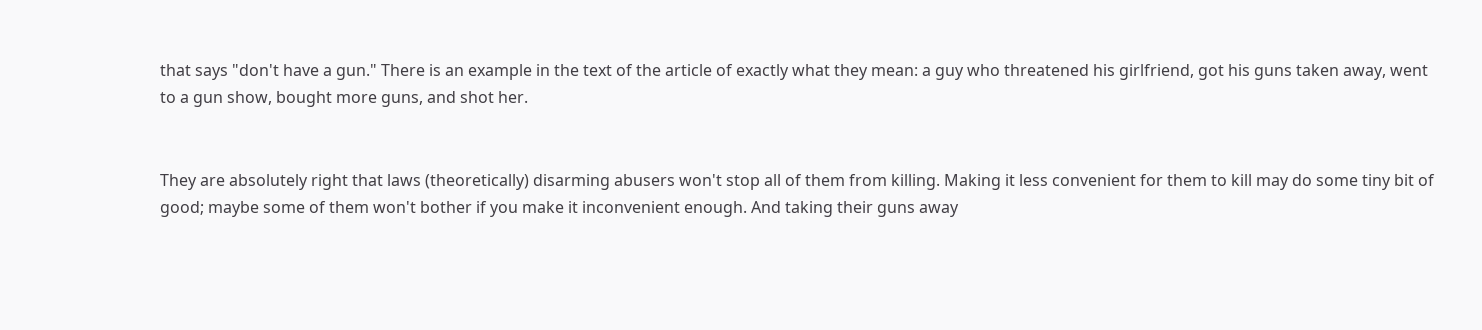that says "don't have a gun." There is an example in the text of the article of exactly what they mean: a guy who threatened his girlfriend, got his guns taken away, went to a gun show, bought more guns, and shot her.


They are absolutely right that laws (theoretically) disarming abusers won't stop all of them from killing. Making it less convenient for them to kill may do some tiny bit of good; maybe some of them won't bother if you make it inconvenient enough. And taking their guns away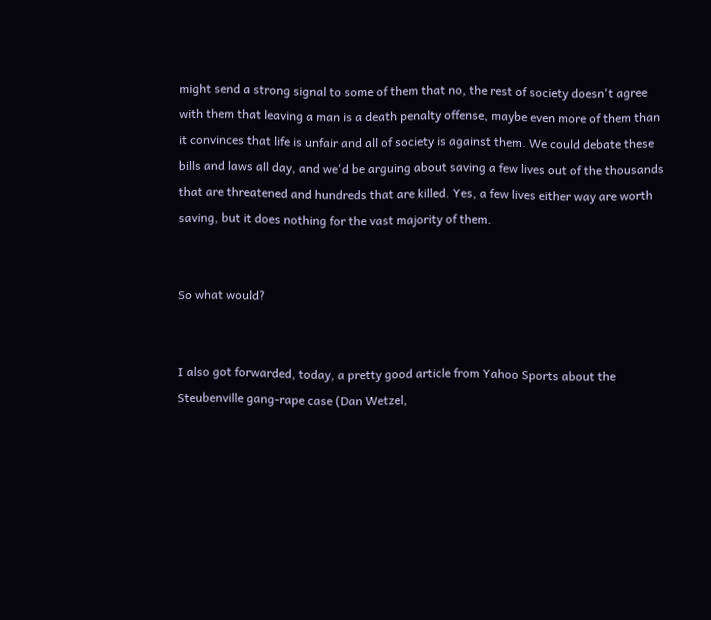might send a strong signal to some of them that no, the rest of society doesn't agree with them that leaving a man is a death penalty offense, maybe even more of them than it convinces that life is unfair and all of society is against them. We could debate these bills and laws all day, and we'd be arguing about saving a few lives out of the thousands that are threatened and hundreds that are killed. Yes, a few lives either way are worth saving, but it does nothing for the vast majority of them.


So what would?


I also got forwarded, today, a pretty good article from Yahoo Sports about the Steubenville gang-rape case (Dan Wetzel,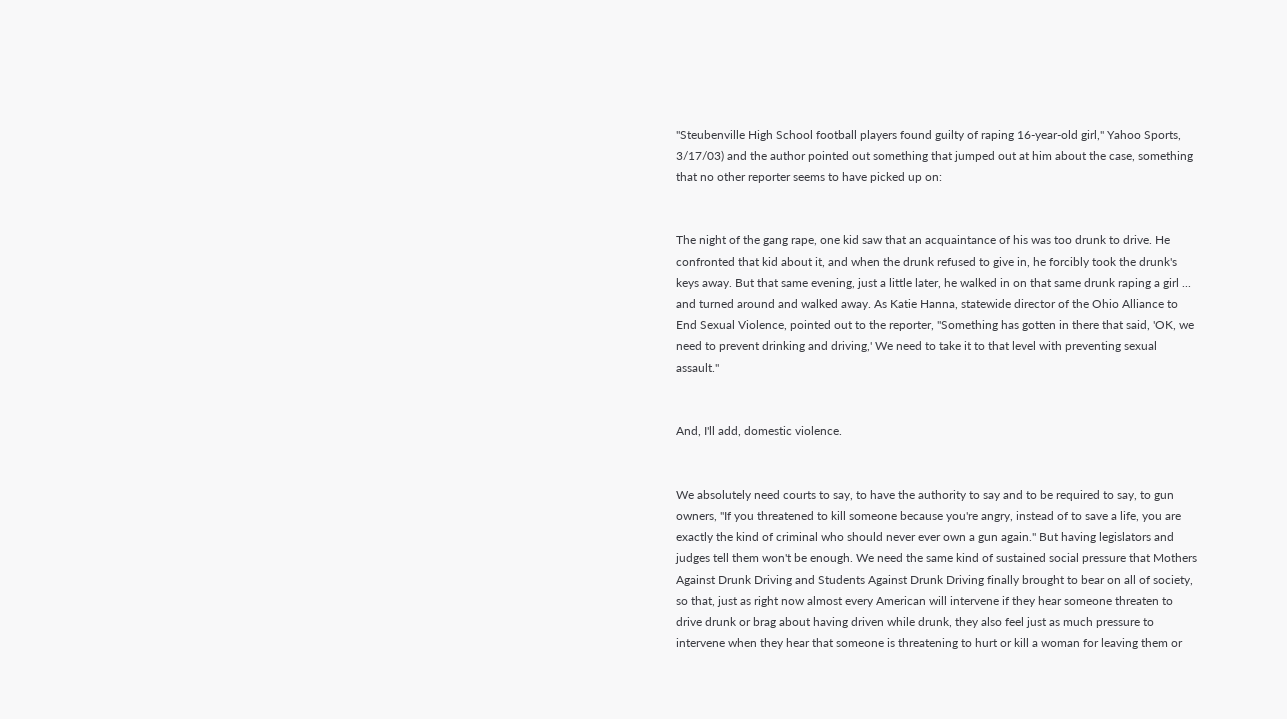"Steubenville High School football players found guilty of raping 16-year-old girl," Yahoo Sports, 3/17/03) and the author pointed out something that jumped out at him about the case, something that no other reporter seems to have picked up on:


The night of the gang rape, one kid saw that an acquaintance of his was too drunk to drive. He confronted that kid about it, and when the drunk refused to give in, he forcibly took the drunk's keys away. But that same evening, just a little later, he walked in on that same drunk raping a girl ... and turned around and walked away. As Katie Hanna, statewide director of the Ohio Alliance to End Sexual Violence, pointed out to the reporter, "Something has gotten in there that said, 'OK, we need to prevent drinking and driving,' We need to take it to that level with preventing sexual assault."


And, I'll add, domestic violence.


We absolutely need courts to say, to have the authority to say and to be required to say, to gun owners, "If you threatened to kill someone because you're angry, instead of to save a life, you are exactly the kind of criminal who should never ever own a gun again." But having legislators and judges tell them won't be enough. We need the same kind of sustained social pressure that Mothers Against Drunk Driving and Students Against Drunk Driving finally brought to bear on all of society, so that, just as right now almost every American will intervene if they hear someone threaten to drive drunk or brag about having driven while drunk, they also feel just as much pressure to intervene when they hear that someone is threatening to hurt or kill a woman for leaving them or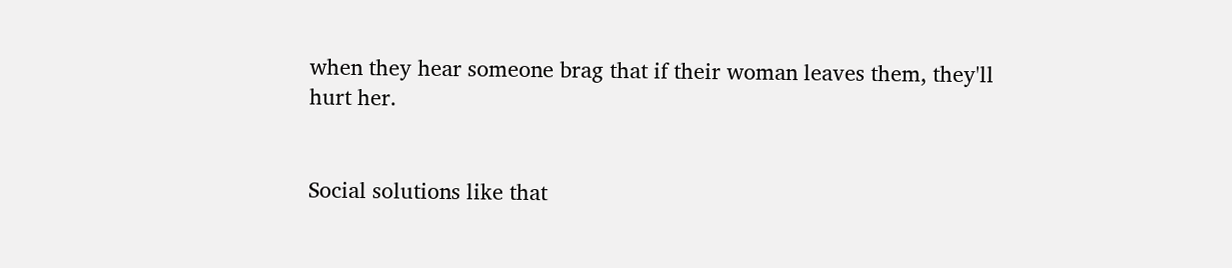when they hear someone brag that if their woman leaves them, they'll hurt her.


Social solutions like that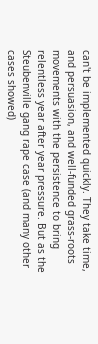can't be implemented quickly. They take time, and persuasion, and well-funded grass-roots movements with the persistence to bring relentless year after year pressure. But as the Steubenville gang rape case (and many other cases showed)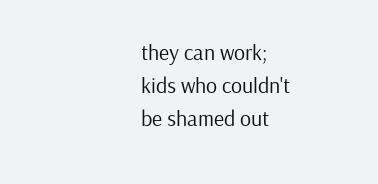they can work; kids who couldn't be shamed out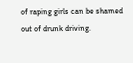of raping girls can be shamed out of drunk driving.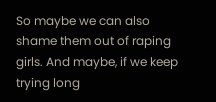So maybe we can also shame them out of raping girls. And maybe, if we keep trying long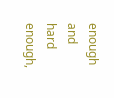enough and hard enough,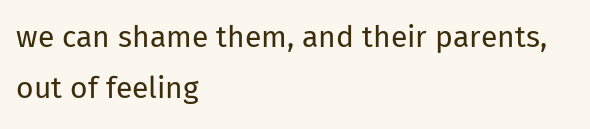we can shame them, and their parents, out of feeling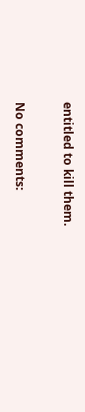entitled to kill them.

No comments: